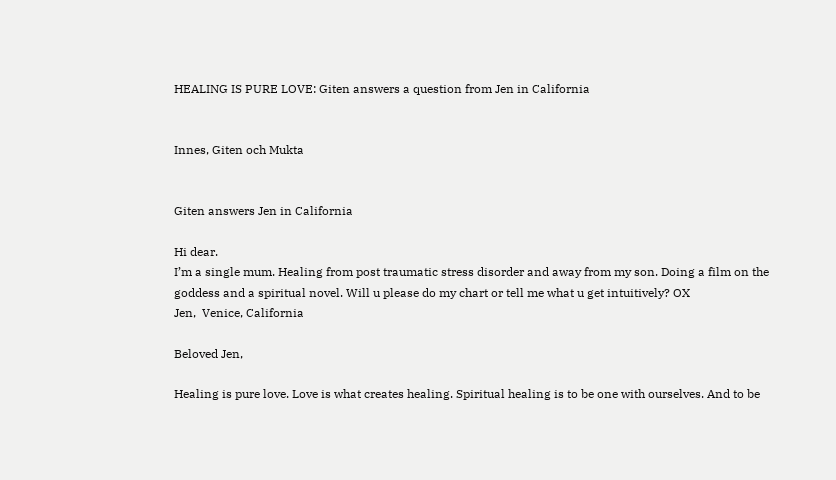HEALING IS PURE LOVE: Giten answers a question from Jen in California


Innes, Giten och Mukta


Giten answers Jen in California

Hi dear.
I’m a single mum. Healing from post traumatic stress disorder and away from my son. Doing a film on the goddess and a spiritual novel. Will u please do my chart or tell me what u get intuitively? OX
Jen,  Venice, California

Beloved Jen,

Healing is pure love. Love is what creates healing. Spiritual healing is to be one with ourselves. And to be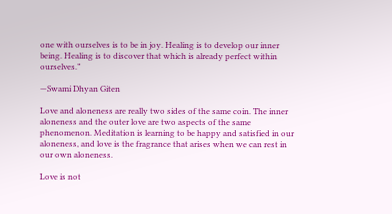one with ourselves is to be in joy. Healing is to develop our inner being. Healing is to discover that which is already perfect within ourselves.”

—Swami Dhyan Giten

Love and aloneness are really two sides of the same coin. The inner aloneness and the outer love are two aspects of the same phenomenon. Meditation is learning to be happy and satisfied in our aloneness, and love is the fragrance that arises when we can rest in our own aloneness.

Love is not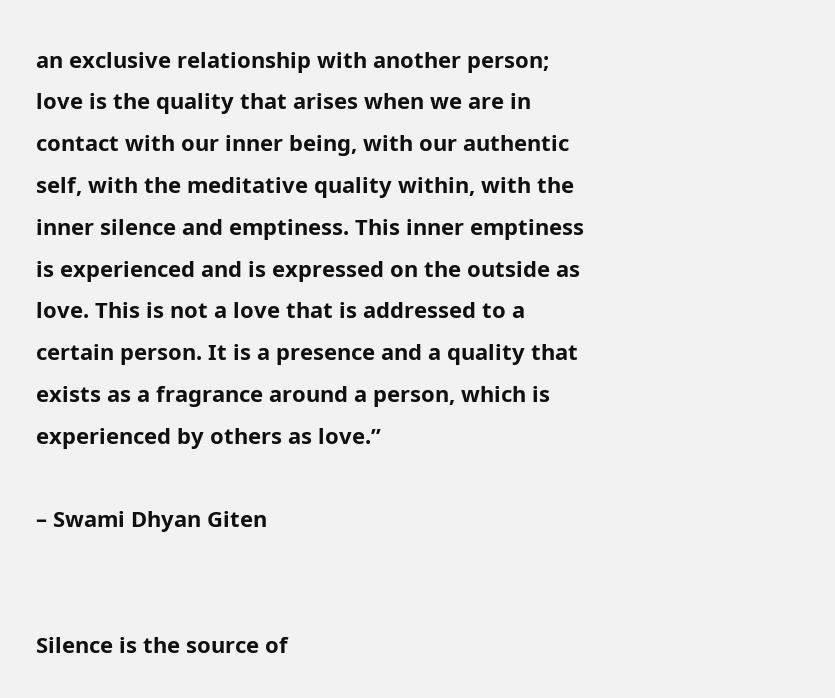an exclusive relationship with another person; love is the quality that arises when we are in contact with our inner being, with our authentic self, with the meditative quality within, with the inner silence and emptiness. This inner emptiness is experienced and is expressed on the outside as love. This is not a love that is addressed to a certain person. It is a presence and a quality that exists as a fragrance around a person, which is experienced by others as love.”

– Swami Dhyan Giten


Silence is the source of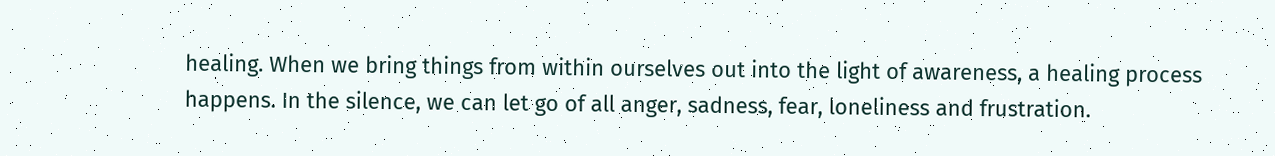healing. When we bring things from within ourselves out into the light of awareness, a healing process happens. In the silence, we can let go of all anger, sadness, fear, loneliness and frustration.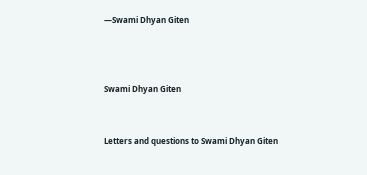—Swami Dhyan Giten



Swami Dhyan Giten


Letters and questions to Swami Dhyan Giten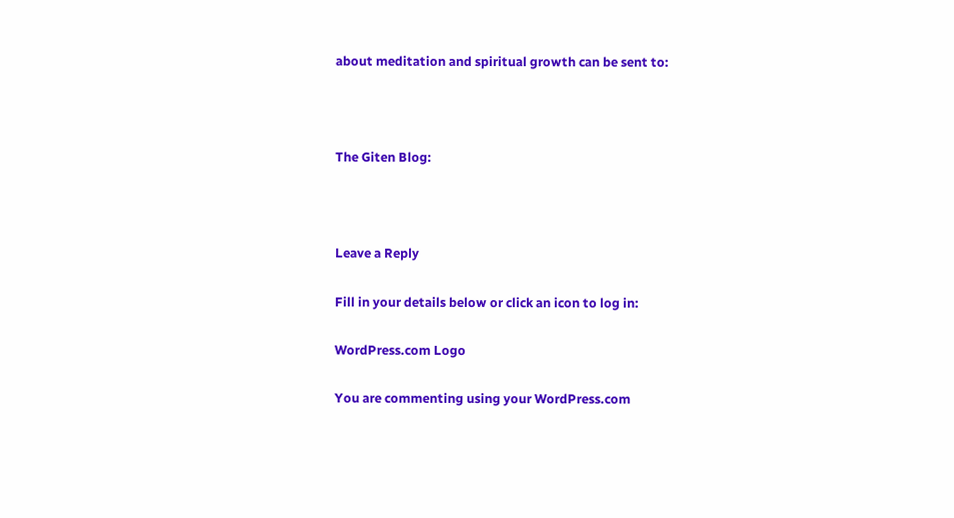about meditation and spiritual growth can be sent to:



The Giten Blog:



Leave a Reply

Fill in your details below or click an icon to log in:

WordPress.com Logo

You are commenting using your WordPress.com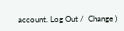account. Log Out /  Change )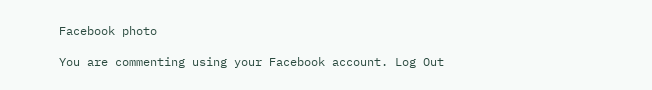Facebook photo

You are commenting using your Facebook account. Log Out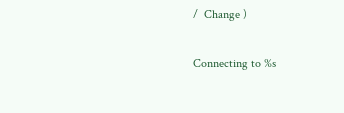/  Change )

Connecting to %s